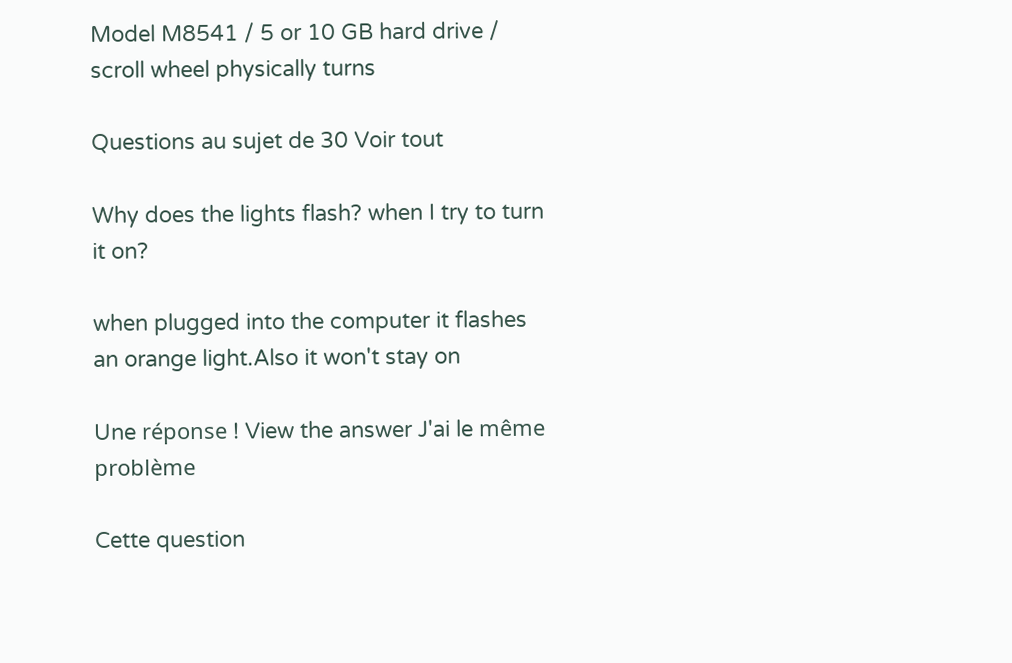Model M8541 / 5 or 10 GB hard drive / scroll wheel physically turns

Questions au sujet de 30 Voir tout

Why does the lights flash? when I try to turn it on?

when plugged into the computer it flashes an orange light.Also it won't stay on

Une réponse ! View the answer J'ai le même problème

Cette question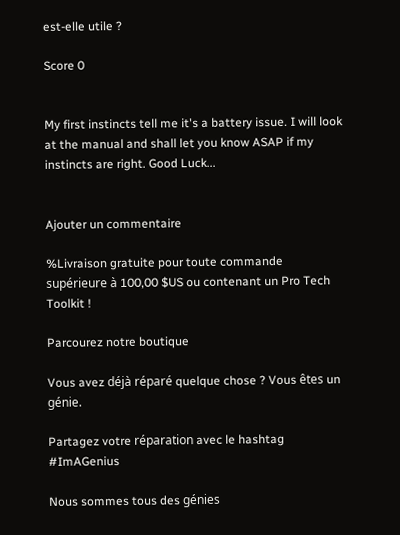est-elle utile ?

Score 0


My first instincts tell me it's a battery issue. I will look at the manual and shall let you know ASAP if my instincts are right. Good Luck...


Ajouter un commentaire

%Livraison gratuite pour toute commande supérieure à 100,00 $US ou contenant un Pro Tech Toolkit !

Parcourez notre boutique

Vous avez déjà réparé quelque chose ? Vous êtes un génie.

Partagez votre réparation avec le hashtag #ImAGenius

Nous sommes tous des génies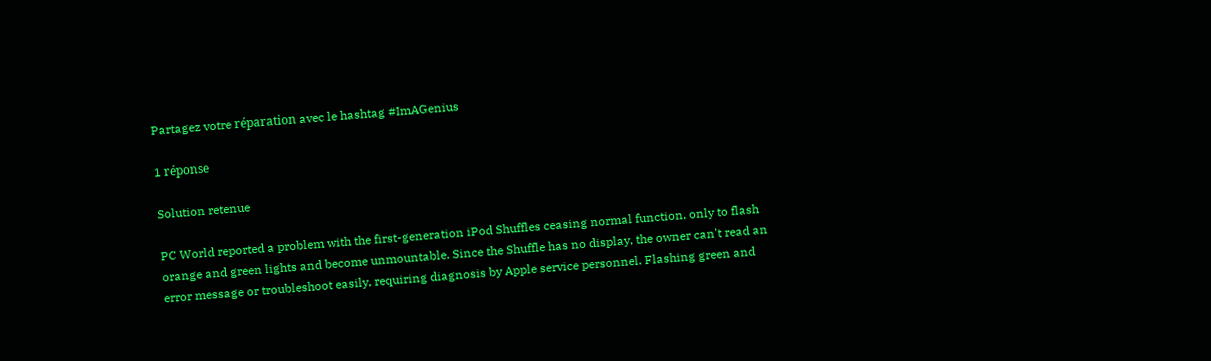Partagez votre réparation avec le hashtag #ImAGenius

1 réponse

Solution retenue

PC World reported a problem with the first-generation iPod Shuffles ceasing normal function, only to flash orange and green lights and become unmountable. Since the Shuffle has no display, the owner can't read an error message or troubleshoot easily, requiring diagnosis by Apple service personnel. Flashing green and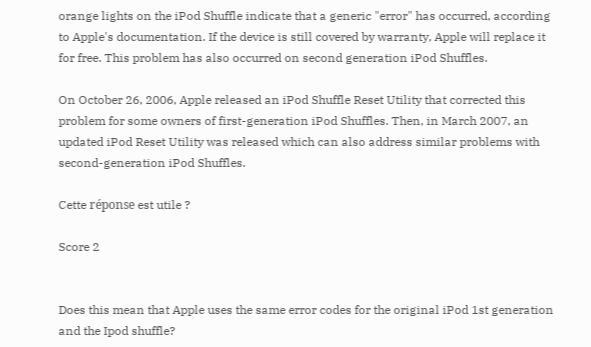orange lights on the iPod Shuffle indicate that a generic "error" has occurred, according to Apple's documentation. If the device is still covered by warranty, Apple will replace it for free. This problem has also occurred on second generation iPod Shuffles.

On October 26, 2006, Apple released an iPod Shuffle Reset Utility that corrected this problem for some owners of first-generation iPod Shuffles. Then, in March 2007, an updated iPod Reset Utility was released which can also address similar problems with second-generation iPod Shuffles.

Cette réponse est utile ?

Score 2


Does this mean that Apple uses the same error codes for the original iPod 1st generation and the Ipod shuffle?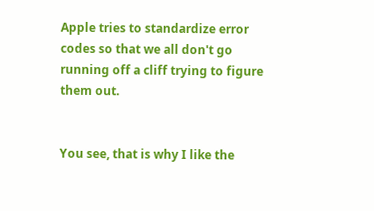Apple tries to standardize error codes so that we all don't go running off a cliff trying to figure them out.


You see, that is why I like the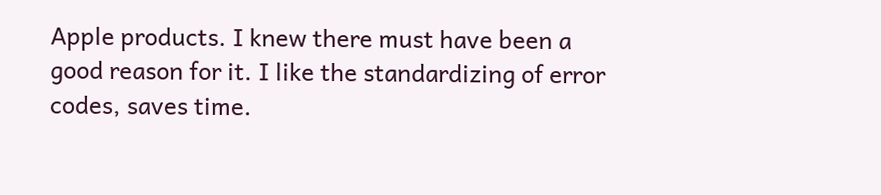Apple products. I knew there must have been a good reason for it. I like the standardizing of error codes, saves time.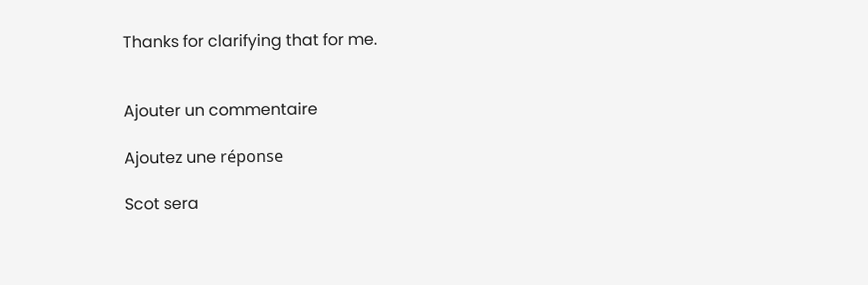Thanks for clarifying that for me.


Ajouter un commentaire

Ajoutez une réponse

Scot sera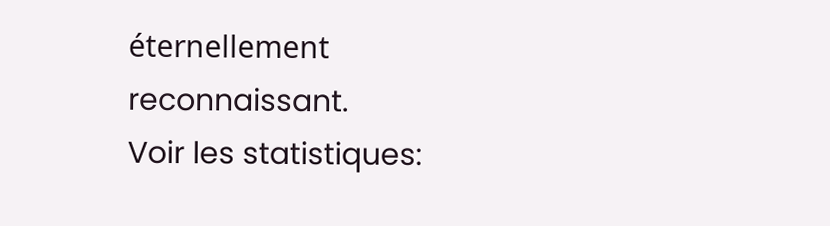éternellement reconnaissant.
Voir les statistiques: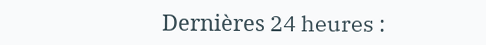Dernières 24 heures :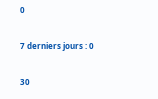0

7 derniers jours : 0

30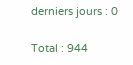derniers jours : 0

Total : 944